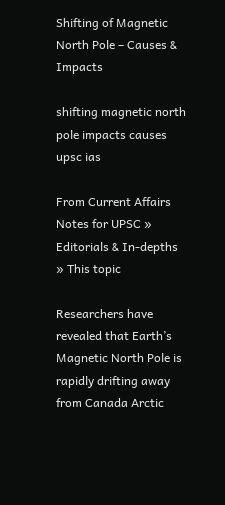Shifting of Magnetic North Pole – Causes & Impacts

shifting magnetic north pole impacts causes upsc ias

From Current Affairs Notes for UPSC » Editorials & In-depths » This topic

Researchers have revealed that Earth’s Magnetic North Pole is rapidly drifting away from Canada Arctic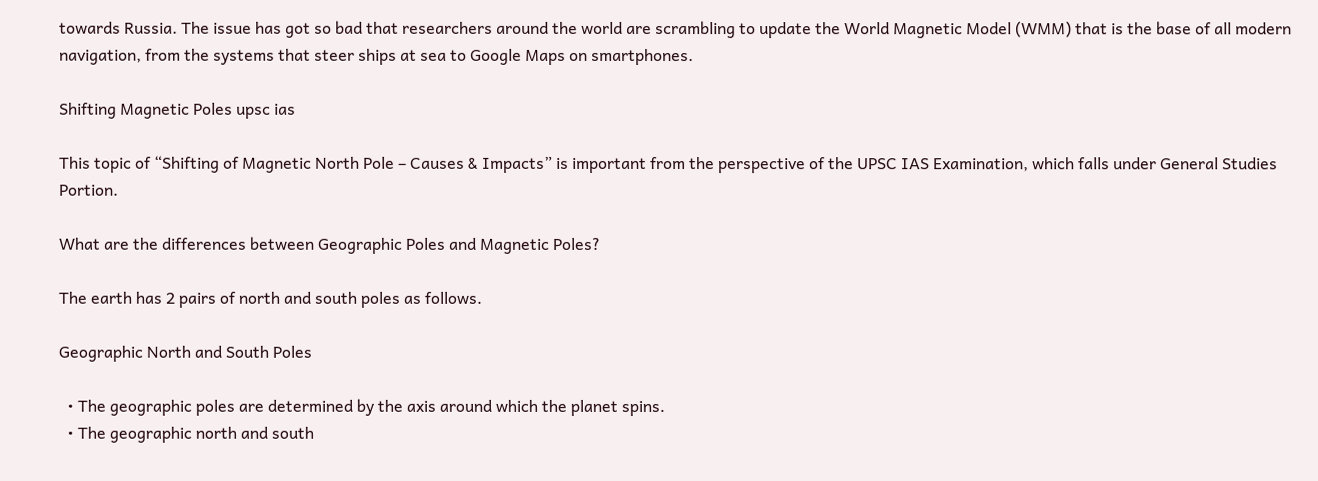towards Russia. The issue has got so bad that researchers around the world are scrambling to update the World Magnetic Model (WMM) that is the base of all modern navigation, from the systems that steer ships at sea to Google Maps on smartphones.

Shifting Magnetic Poles upsc ias

This topic of “Shifting of Magnetic North Pole – Causes & Impacts” is important from the perspective of the UPSC IAS Examination, which falls under General Studies Portion.

What are the differences between Geographic Poles and Magnetic Poles?

The earth has 2 pairs of north and south poles as follows.

Geographic North and South Poles

  • The geographic poles are determined by the axis around which the planet spins.
  • The geographic north and south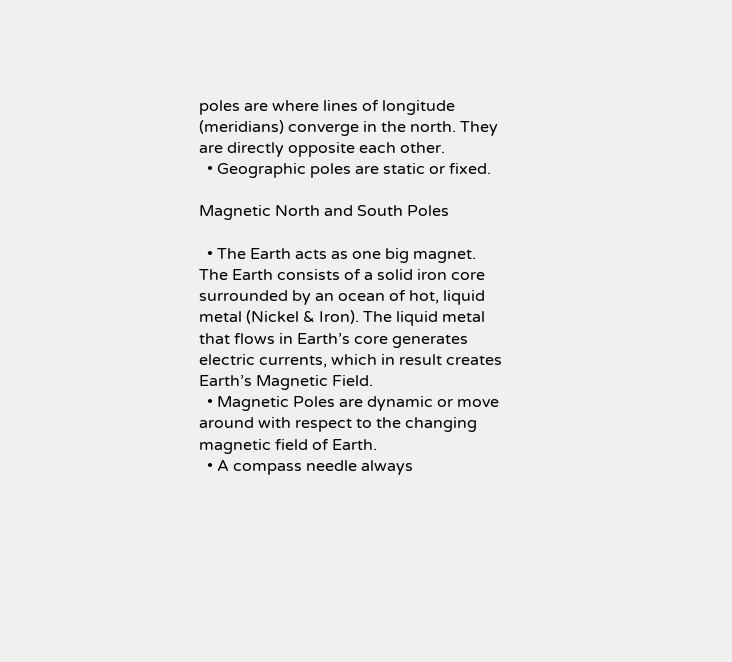poles are where lines of longitude (meridians) converge in the north. They are directly opposite each other.
  • Geographic poles are static or fixed.

Magnetic North and South Poles

  • The Earth acts as one big magnet. The Earth consists of a solid iron core surrounded by an ocean of hot, liquid metal (Nickel & Iron). The liquid metal that flows in Earth’s core generates electric currents, which in result creates Earth’s Magnetic Field.
  • Magnetic Poles are dynamic or move around with respect to the changing magnetic field of Earth.
  • A compass needle always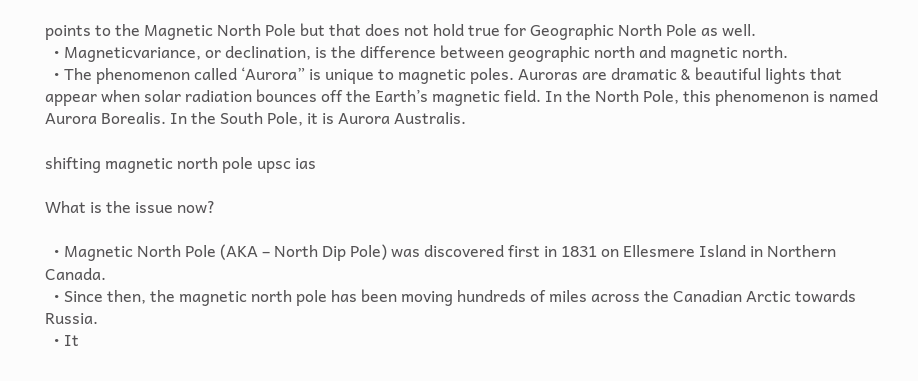points to the Magnetic North Pole but that does not hold true for Geographic North Pole as well.
  • Magneticvariance, or declination, is the difference between geographic north and magnetic north.
  • The phenomenon called ‘Aurora” is unique to magnetic poles. Auroras are dramatic & beautiful lights that appear when solar radiation bounces off the Earth’s magnetic field. In the North Pole, this phenomenon is named Aurora Borealis. In the South Pole, it is Aurora Australis.

shifting magnetic north pole upsc ias

What is the issue now?

  • Magnetic North Pole (AKA – North Dip Pole) was discovered first in 1831 on Ellesmere Island in Northern Canada.
  • Since then, the magnetic north pole has been moving hundreds of miles across the Canadian Arctic towards Russia.
  • It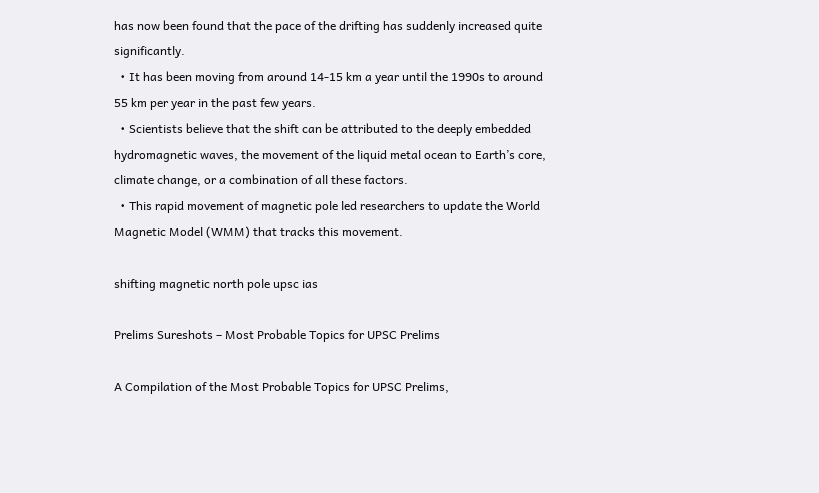has now been found that the pace of the drifting has suddenly increased quite significantly.
  • It has been moving from around 14-15 km a year until the 1990s to around 55 km per year in the past few years.
  • Scientists believe that the shift can be attributed to the deeply embedded hydromagnetic waves, the movement of the liquid metal ocean to Earth’s core, climate change, or a combination of all these factors.
  • This rapid movement of magnetic pole led researchers to update the World Magnetic Model (WMM) that tracks this movement.

shifting magnetic north pole upsc ias

Prelims Sureshots – Most Probable Topics for UPSC Prelims

A Compilation of the Most Probable Topics for UPSC Prelims,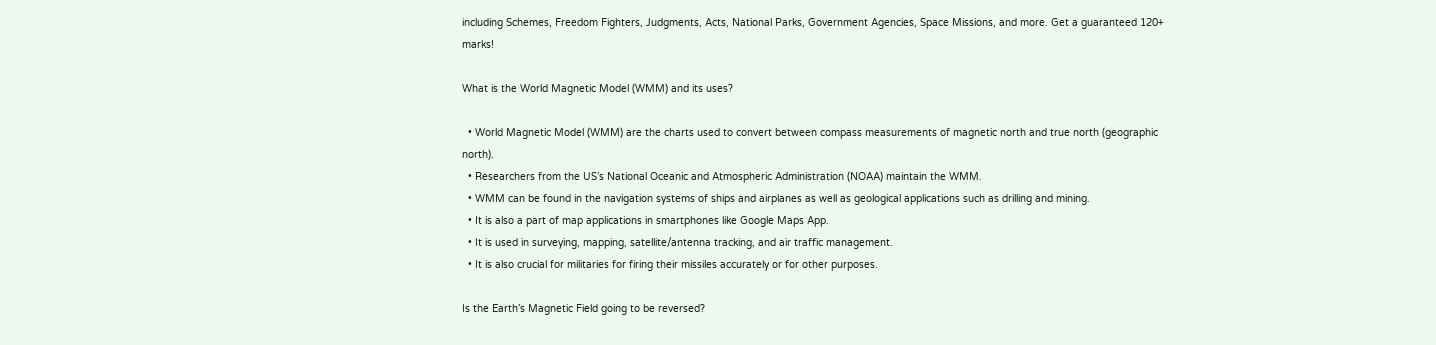including Schemes, Freedom Fighters, Judgments, Acts, National Parks, Government Agencies, Space Missions, and more. Get a guaranteed 120+ marks!

What is the World Magnetic Model (WMM) and its uses?

  • World Magnetic Model (WMM) are the charts used to convert between compass measurements of magnetic north and true north (geographic north).
  • Researchers from the US’s National Oceanic and Atmospheric Administration (NOAA) maintain the WMM.
  • WMM can be found in the navigation systems of ships and airplanes as well as geological applications such as drilling and mining.
  • It is also a part of map applications in smartphones like Google Maps App.
  • It is used in surveying, mapping, satellite/antenna tracking, and air traffic management.
  • It is also crucial for militaries for firing their missiles accurately or for other purposes.

Is the Earth’s Magnetic Field going to be reversed?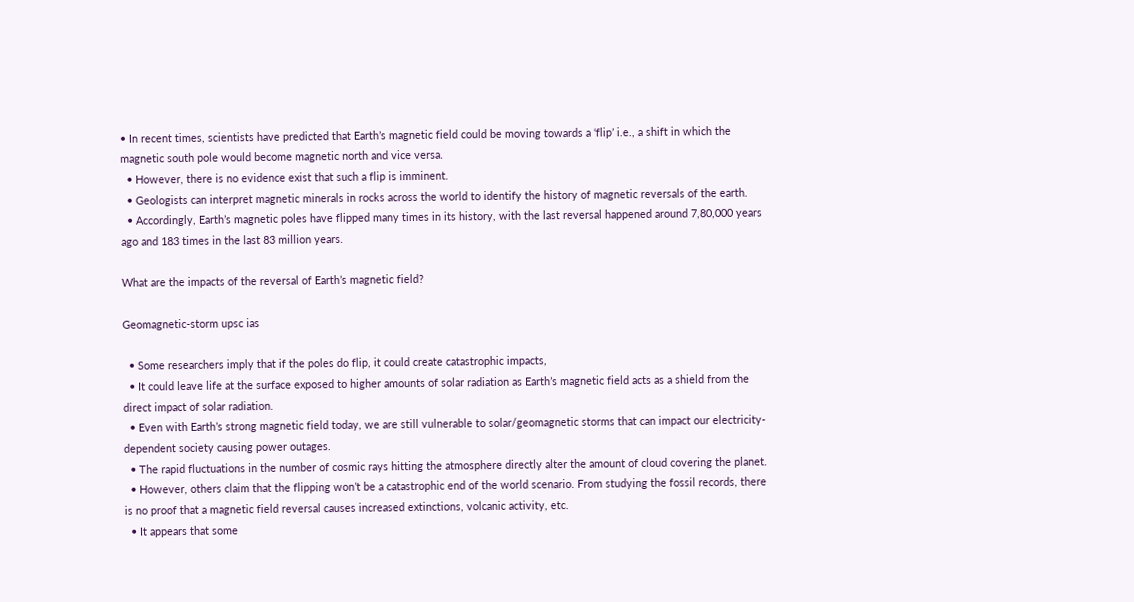• In recent times, scientists have predicted that Earth’s magnetic field could be moving towards a ‘flip’ i.e., a shift in which the magnetic south pole would become magnetic north and vice versa.
  • However, there is no evidence exist that such a flip is imminent.
  • Geologists can interpret magnetic minerals in rocks across the world to identify the history of magnetic reversals of the earth.
  • Accordingly, Earth’s magnetic poles have flipped many times in its history, with the last reversal happened around 7,80,000 years ago and 183 times in the last 83 million years.

What are the impacts of the reversal of Earth’s magnetic field?

Geomagnetic-storm upsc ias

  • Some researchers imply that if the poles do flip, it could create catastrophic impacts,
  • It could leave life at the surface exposed to higher amounts of solar radiation as Earth’s magnetic field acts as a shield from the direct impact of solar radiation.
  • Even with Earth’s strong magnetic field today, we are still vulnerable to solar/geomagnetic storms that can impact our electricity-dependent society causing power outages.
  • The rapid fluctuations in the number of cosmic rays hitting the atmosphere directly alter the amount of cloud covering the planet.
  • However, others claim that the flipping won’t be a catastrophic end of the world scenario. From studying the fossil records, there is no proof that a magnetic field reversal causes increased extinctions, volcanic activity, etc.
  • It appears that some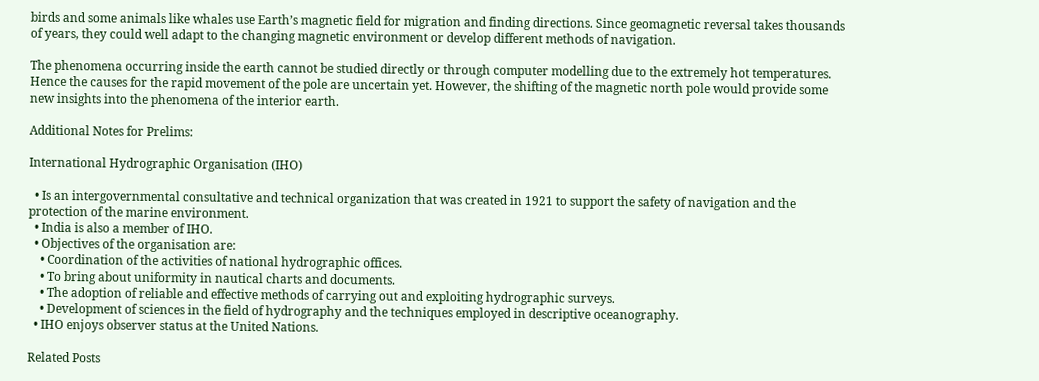birds and some animals like whales use Earth’s magnetic field for migration and finding directions. Since geomagnetic reversal takes thousands of years, they could well adapt to the changing magnetic environment or develop different methods of navigation.

The phenomena occurring inside the earth cannot be studied directly or through computer modelling due to the extremely hot temperatures. Hence the causes for the rapid movement of the pole are uncertain yet. However, the shifting of the magnetic north pole would provide some new insights into the phenomena of the interior earth.

Additional Notes for Prelims:

International Hydrographic Organisation (IHO)

  • Is an intergovernmental consultative and technical organization that was created in 1921 to support the safety of navigation and the protection of the marine environment.
  • India is also a member of IHO.
  • Objectives of the organisation are:
    • Coordination of the activities of national hydrographic offices.
    • To bring about uniformity in nautical charts and documents.
    • The adoption of reliable and effective methods of carrying out and exploiting hydrographic surveys.
    • Development of sciences in the field of hydrography and the techniques employed in descriptive oceanography.
  • IHO enjoys observer status at the United Nations.

Related Posts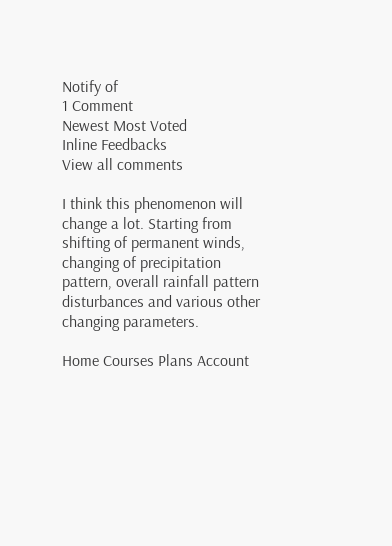Notify of
1 Comment
Newest Most Voted
Inline Feedbacks
View all comments

I think this phenomenon will change a lot. Starting from shifting of permanent winds, changing of precipitation pattern, overall rainfall pattern disturbances and various other changing parameters.

Home Courses Plans Account